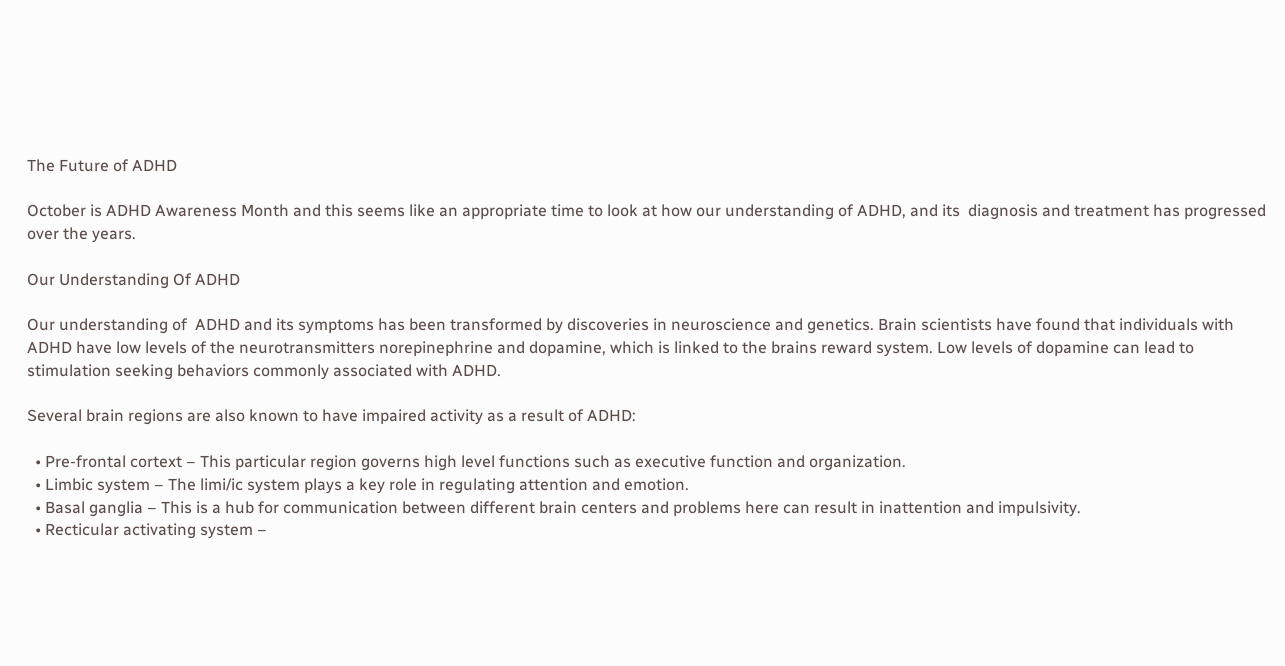The Future of ADHD

October is ADHD Awareness Month and this seems like an appropriate time to look at how our understanding of ADHD, and its  diagnosis and treatment has progressed over the years.

Our Understanding Of ADHD

Our understanding of  ADHD and its symptoms has been transformed by discoveries in neuroscience and genetics. Brain scientists have found that individuals with ADHD have low levels of the neurotransmitters norepinephrine and dopamine, which is linked to the brains reward system. Low levels of dopamine can lead to stimulation seeking behaviors commonly associated with ADHD.

Several brain regions are also known to have impaired activity as a result of ADHD:

  • Pre-frontal cortext – This particular region governs high level functions such as executive function and organization.
  • Limbic system – The limi/ic system plays a key role in regulating attention and emotion.
  • Basal ganglia – This is a hub for communication between different brain centers and problems here can result in inattention and impulsivity.
  • Recticular activating system –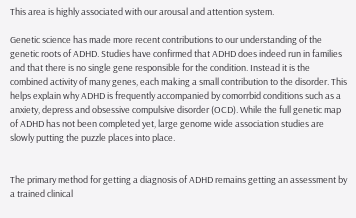This area is highly associated with our arousal and attention system.

Genetic science has made more recent contributions to our understanding of the genetic roots of ADHD. Studies have confirmed that ADHD does indeed run in families and that there is no single gene responsible for the condition. Instead it is the combined activity of many genes, each making a small contribution to the disorder. This helps explain why ADHD is frequently accompanied by comorrbid conditions such as a anxiety, depress and obsessive compulsive disorder (OCD). While the full genetic map of ADHD has not been completed yet, large genome wide association studies are slowly putting the puzzle places into place.


The primary method for getting a diagnosis of ADHD remains getting an assessment by a trained clinical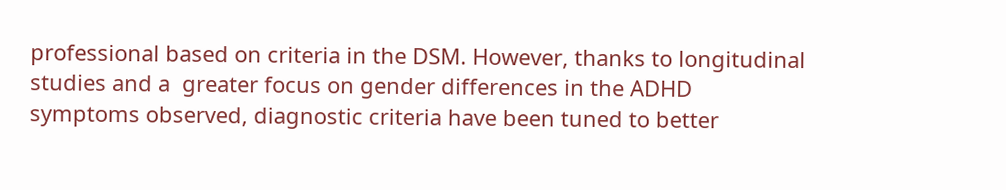professional based on criteria in the DSM. However, thanks to longitudinal studies and a  greater focus on gender differences in the ADHD symptoms observed, diagnostic criteria have been tuned to better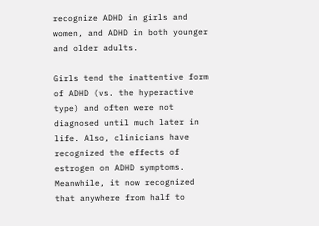recognize ADHD in girls and women, and ADHD in both younger and older adults.

Girls tend the inattentive form of ADHD (vs. the hyperactive type) and often were not diagnosed until much later in life. Also, clinicians have recognized the effects of estrogen on ADHD symptoms. Meanwhile, it now recognized that anywhere from half to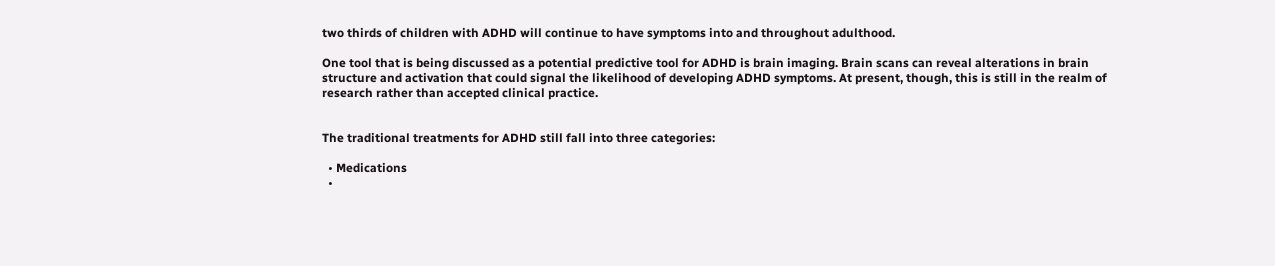two thirds of children with ADHD will continue to have symptoms into and throughout adulthood.

One tool that is being discussed as a potential predictive tool for ADHD is brain imaging. Brain scans can reveal alterations in brain structure and activation that could signal the likelihood of developing ADHD symptoms. At present, though, this is still in the realm of research rather than accepted clinical practice.


The traditional treatments for ADHD still fall into three categories:

  • Medications
  •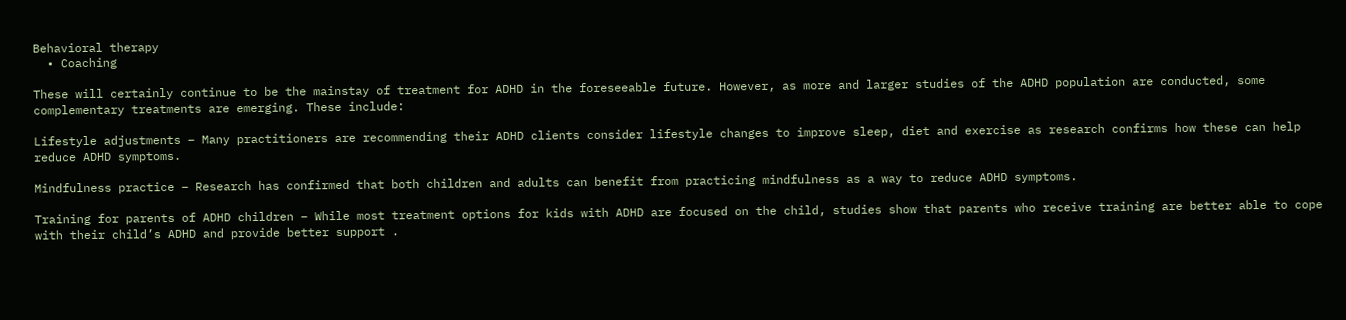Behavioral therapy
  • Coaching

These will certainly continue to be the mainstay of treatment for ADHD in the foreseeable future. However, as more and larger studies of the ADHD population are conducted, some complementary treatments are emerging. These include:

Lifestyle adjustments – Many practitioners are recommending their ADHD clients consider lifestyle changes to improve sleep, diet and exercise as research confirms how these can help reduce ADHD symptoms.

Mindfulness practice – Research has confirmed that both children and adults can benefit from practicing mindfulness as a way to reduce ADHD symptoms.

Training for parents of ADHD children – While most treatment options for kids with ADHD are focused on the child, studies show that parents who receive training are better able to cope with their child’s ADHD and provide better support .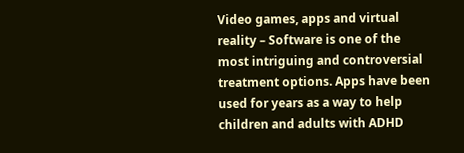Video games, apps and virtual reality – Software is one of the most intriguing and controversial treatment options. Apps have been used for years as a way to help children and adults with ADHD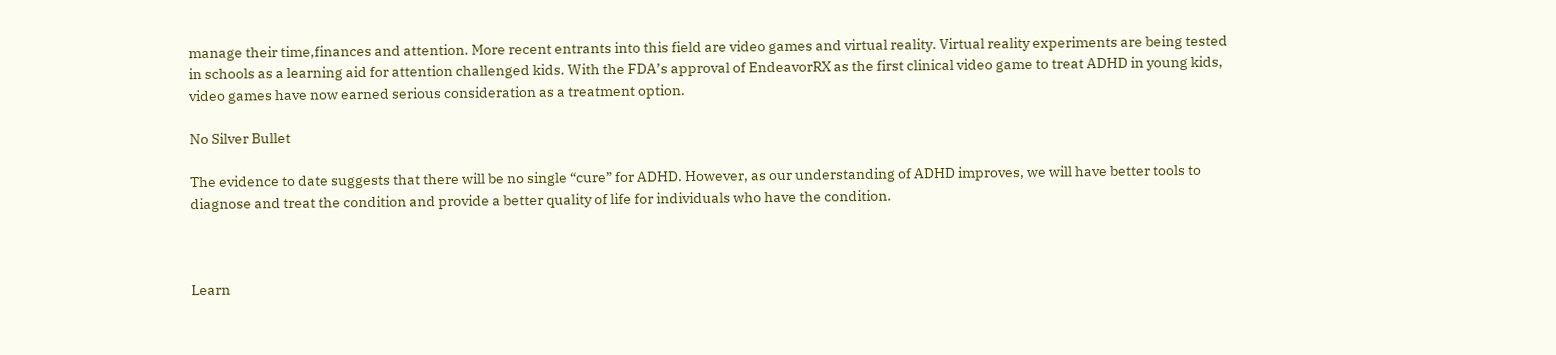manage their time,finances and attention. More recent entrants into this field are video games and virtual reality. Virtual reality experiments are being tested in schools as a learning aid for attention challenged kids. With the FDA’s approval of EndeavorRX as the first clinical video game to treat ADHD in young kids, video games have now earned serious consideration as a treatment option.

No Silver Bullet

The evidence to date suggests that there will be no single “cure” for ADHD. However, as our understanding of ADHD improves, we will have better tools to diagnose and treat the condition and provide a better quality of life for individuals who have the condition.



Learn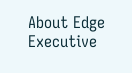About Edge Executive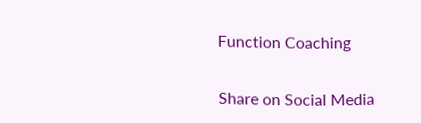Function Coaching


Share on Social Media